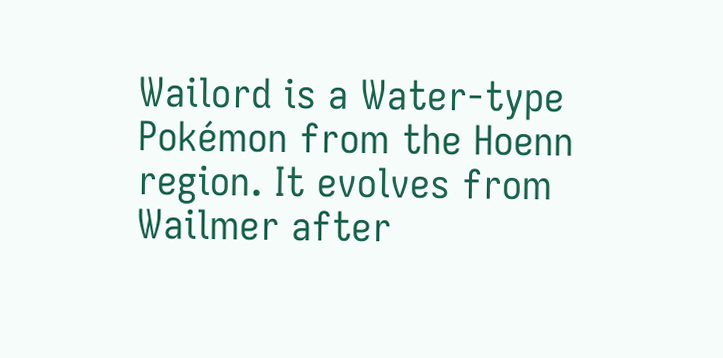Wailord is a Water-type Pokémon from the Hoenn region. It evolves from Wailmer after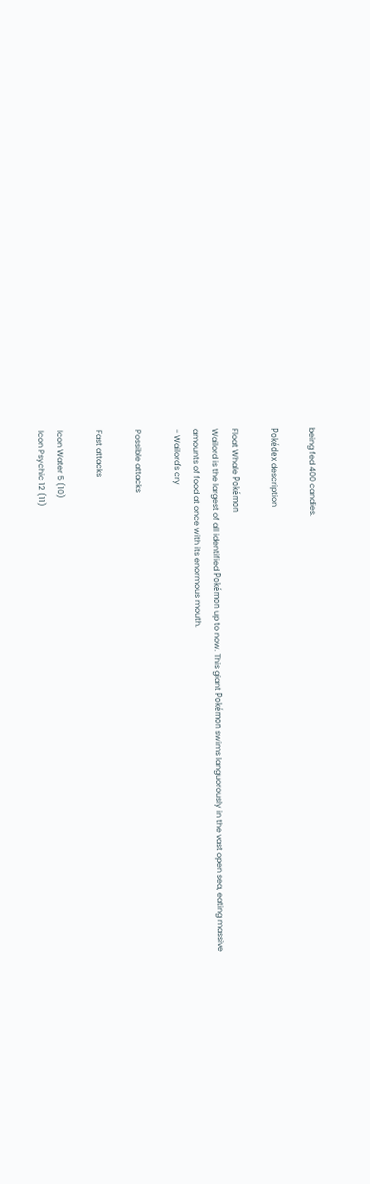being fed 400 candies.

Pokédex description

Float Whale Pokémon
Wailord is the largest of all identified Pokémon up to now. This giant Pokémon swims languorously in the vast open sea, eating massive amounts of food at once with its enormous mouth.
- Wailord's cry

Possible attacks

Fast attacks

Icon Water 5 (10)
Icon Psychic 12 (11)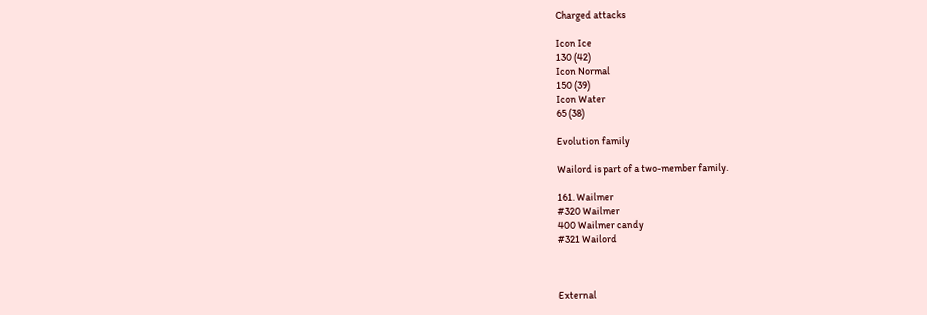Charged attacks

Icon Ice
130 (42)
Icon Normal
150 (39)
Icon Water
65 (38)

Evolution family

Wailord is part of a two-member family.

161. Wailmer
#320 Wailmer
400 Wailmer candy
#321 Wailord



External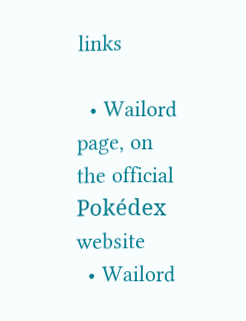links

  • Wailord page, on the official Pokédex website
  • Wailord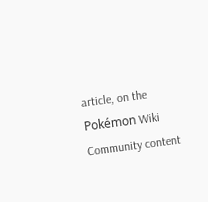article, on the Pokémon Wiki
Community content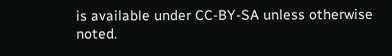is available under CC-BY-SA unless otherwise noted.